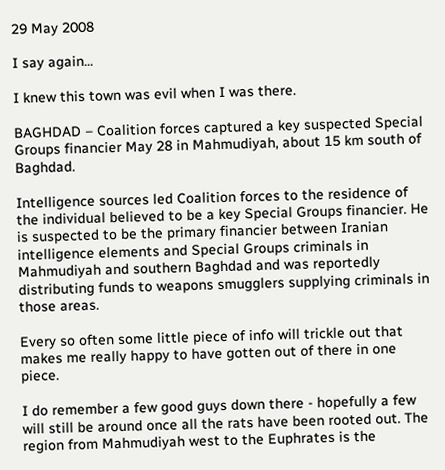29 May 2008

I say again...

I knew this town was evil when I was there.

BAGHDAD – Coalition forces captured a key suspected Special Groups financier May 28 in Mahmudiyah, about 15 km south of Baghdad.

Intelligence sources led Coalition forces to the residence of the individual believed to be a key Special Groups financier. He is suspected to be the primary financier between Iranian intelligence elements and Special Groups criminals in Mahmudiyah and southern Baghdad and was reportedly distributing funds to weapons smugglers supplying criminals in those areas.

Every so often some little piece of info will trickle out that makes me really happy to have gotten out of there in one piece.

I do remember a few good guys down there - hopefully a few will still be around once all the rats have been rooted out. The region from Mahmudiyah west to the Euphrates is the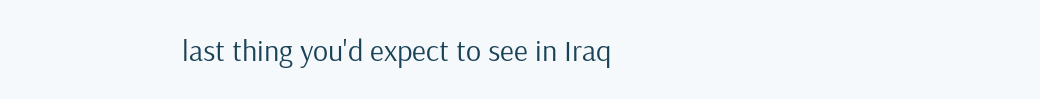last thing you'd expect to see in Iraq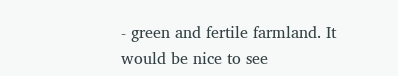- green and fertile farmland. It would be nice to see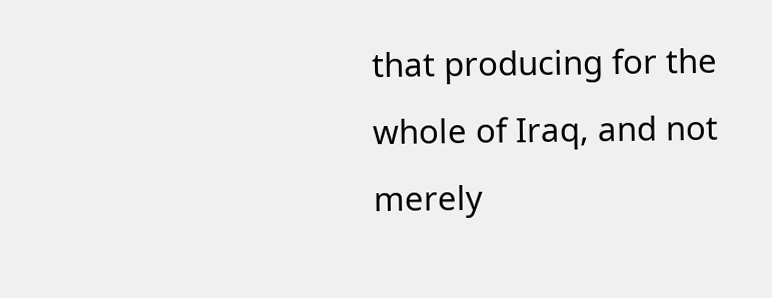that producing for the whole of Iraq, and not merely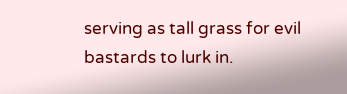serving as tall grass for evil bastards to lurk in.